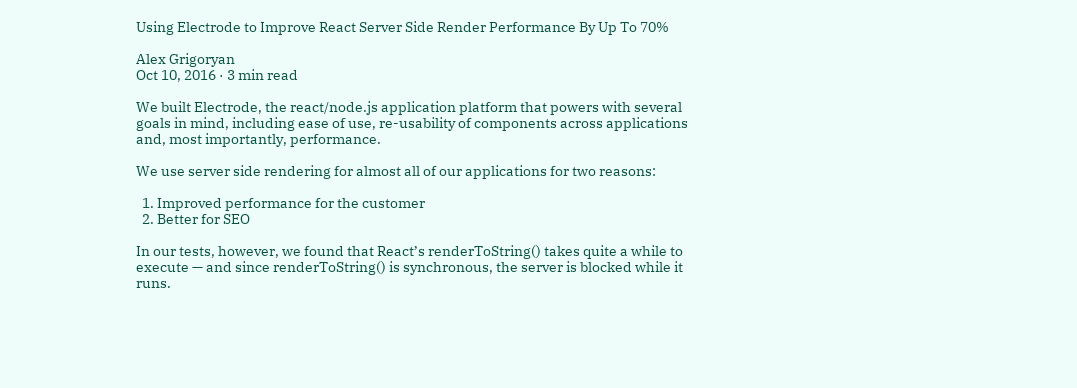Using Electrode to Improve React Server Side Render Performance By Up To 70%

Alex Grigoryan
Oct 10, 2016 · 3 min read

We built Electrode, the react/node.js application platform that powers with several goals in mind, including ease of use, re-usability of components across applications and, most importantly, performance.

We use server side rendering for almost all of our applications for two reasons:

  1. Improved performance for the customer
  2. Better for SEO

In our tests, however, we found that React’s renderToString() takes quite a while to execute — and since renderToString() is synchronous, the server is blocked while it runs.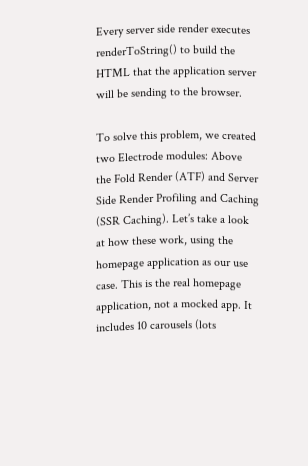Every server side render executes renderToString() to build the HTML that the application server will be sending to the browser.

To solve this problem, we created two Electrode modules: Above the Fold Render (ATF) and Server Side Render Profiling and Caching (SSR Caching). Let’s take a look at how these work, using the homepage application as our use case. This is the real homepage application, not a mocked app. It includes 10 carousels (lots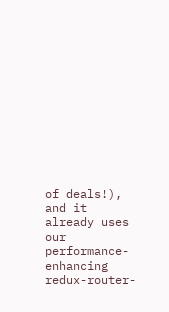of deals!), and it already uses our performance-enhancing redux-router-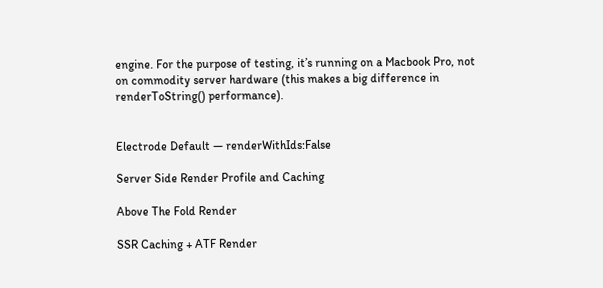engine. For the purpose of testing, it’s running on a Macbook Pro, not on commodity server hardware (this makes a big difference in renderToString() performance).


Electrode Default — renderWithIds:False

Server Side Render Profile and Caching

Above The Fold Render

SSR Caching + ATF Render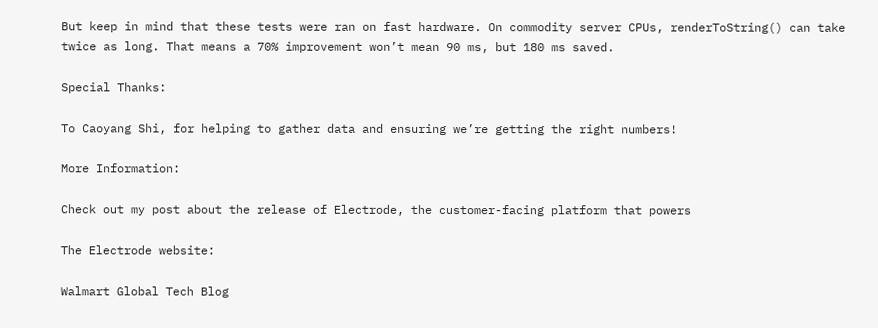But keep in mind that these tests were ran on fast hardware. On commodity server CPUs, renderToString() can take twice as long. That means a 70% improvement won’t mean 90 ms, but 180 ms saved.

Special Thanks:

To Caoyang Shi, for helping to gather data and ensuring we’re getting the right numbers!

More Information:

Check out my post about the release of Electrode, the customer-facing platform that powers

The Electrode website:

Walmart Global Tech Blog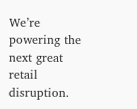We’re powering the next great retail disruption.